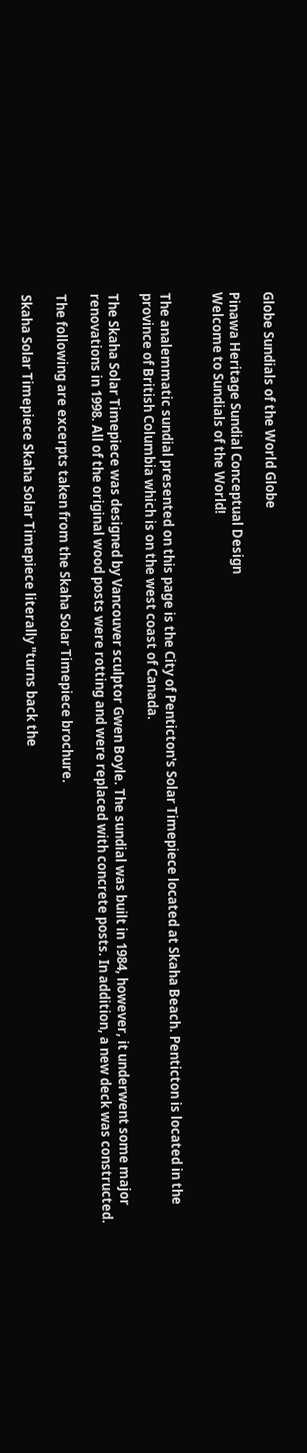Globe Sundials of the World Globe

Pinawa Heritage Sundial Conceptual Design
Welcome to Sundials of the World!


The analemmatic sundial presented on this page is the City of Penticton's Solar Timepiece located at Skaha Beach. Penticton is located in the province of British Columbia which is on the west coast of Canada.

The Skaha Solar Timepiece was designed by Vancouver sculptor Gwen Boyle. The sundial was built in 1984, however, it underwent some major renovations in 1998. All of the original wood posts were rotting and were replaced with concrete posts. In addition, a new deck was constructed.

The following are excerpts taken from the Skaha Solar Timepiece brochure.

Skaha Solar Timepiece Skaha Solar Timepiece literally "turns back the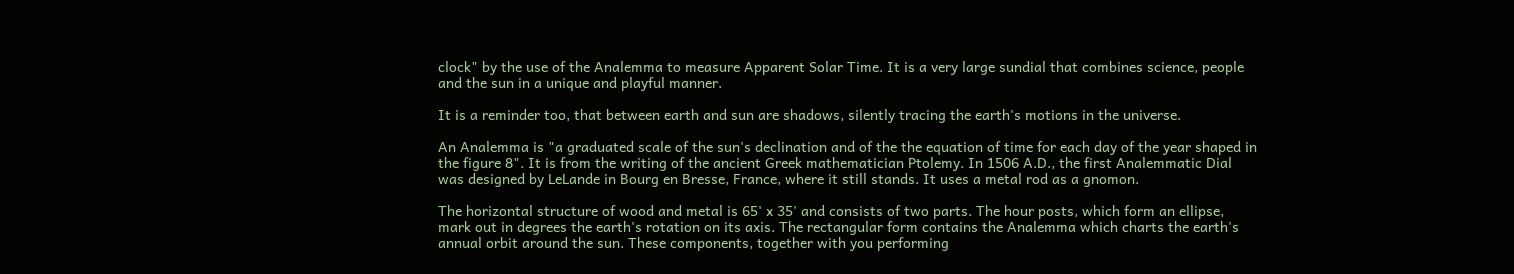clock" by the use of the Analemma to measure Apparent Solar Time. It is a very large sundial that combines science, people and the sun in a unique and playful manner.

It is a reminder too, that between earth and sun are shadows, silently tracing the earth's motions in the universe.

An Analemma is "a graduated scale of the sun's declination and of the the equation of time for each day of the year shaped in the figure 8". It is from the writing of the ancient Greek mathematician Ptolemy. In 1506 A.D., the first Analemmatic Dial was designed by LeLande in Bourg en Bresse, France, where it still stands. It uses a metal rod as a gnomon.

The horizontal structure of wood and metal is 65' x 35' and consists of two parts. The hour posts, which form an ellipse, mark out in degrees the earth's rotation on its axis. The rectangular form contains the Analemma which charts the earth's annual orbit around the sun. These components, together with you performing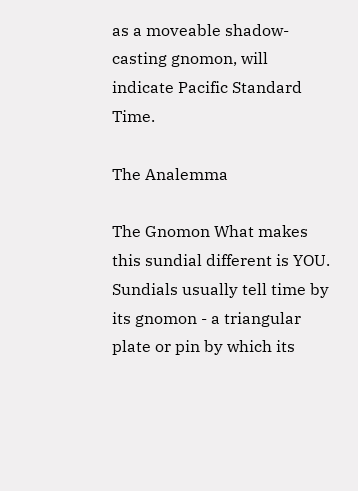as a moveable shadow-casting gnomon, will indicate Pacific Standard Time.

The Analemma

The Gnomon What makes this sundial different is YOU. Sundials usually tell time by its gnomon - a triangular plate or pin by which its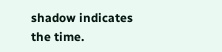shadow indicates the time.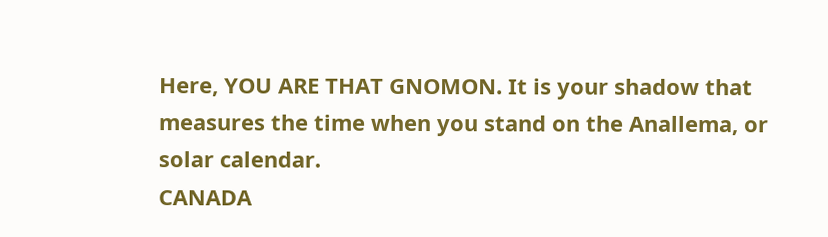Here, YOU ARE THAT GNOMON. It is your shadow that measures the time when you stand on the Anallema, or solar calendar.
CANADA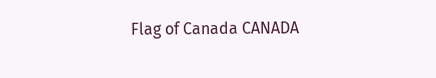Flag of Canada CANADA